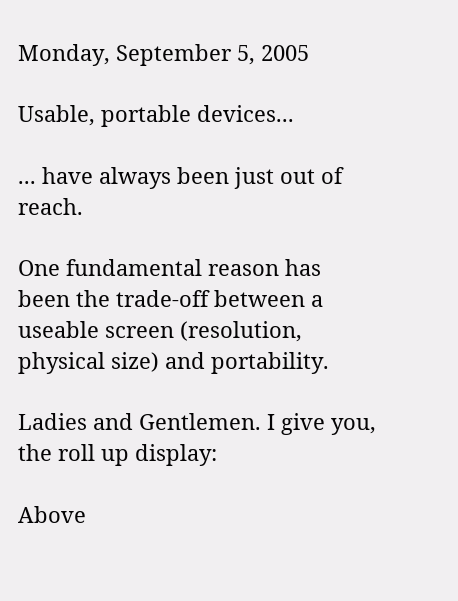Monday, September 5, 2005

Usable, portable devices...

... have always been just out of reach.

One fundamental reason has been the trade-off between a useable screen (resolution, physical size) and portability.

Ladies and Gentlemen. I give you, the roll up display:

Above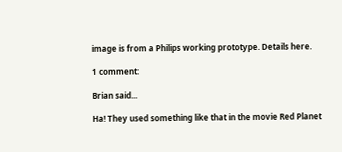image is from a Philips working prototype. Details here.

1 comment:

Brian said...

Ha! They used something like that in the movie Red Planet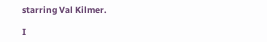starring Val Kilmer.

I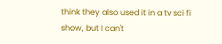think they also used it in a tv sci fi show, but I can't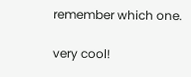remember which one.

very cool!